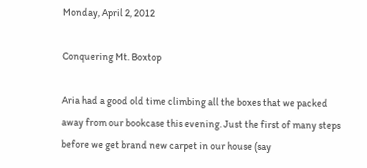Monday, April 2, 2012

Conquering Mt. Boxtop

Aria had a good old time climbing all the boxes that we packed away from our bookcase this evening. Just the first of many steps before we get brand new carpet in our house (say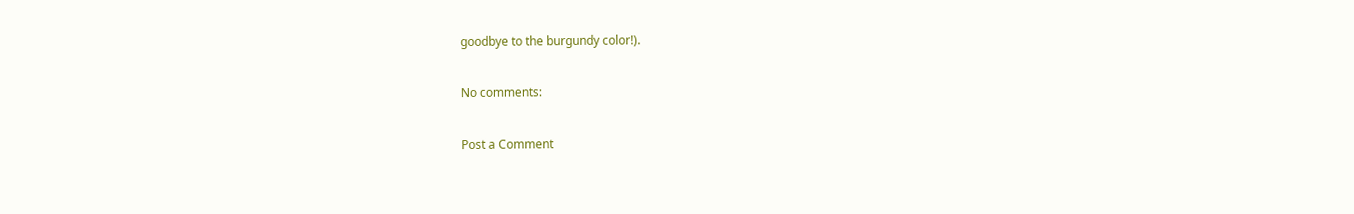goodbye to the burgundy color!).

No comments:

Post a Comment